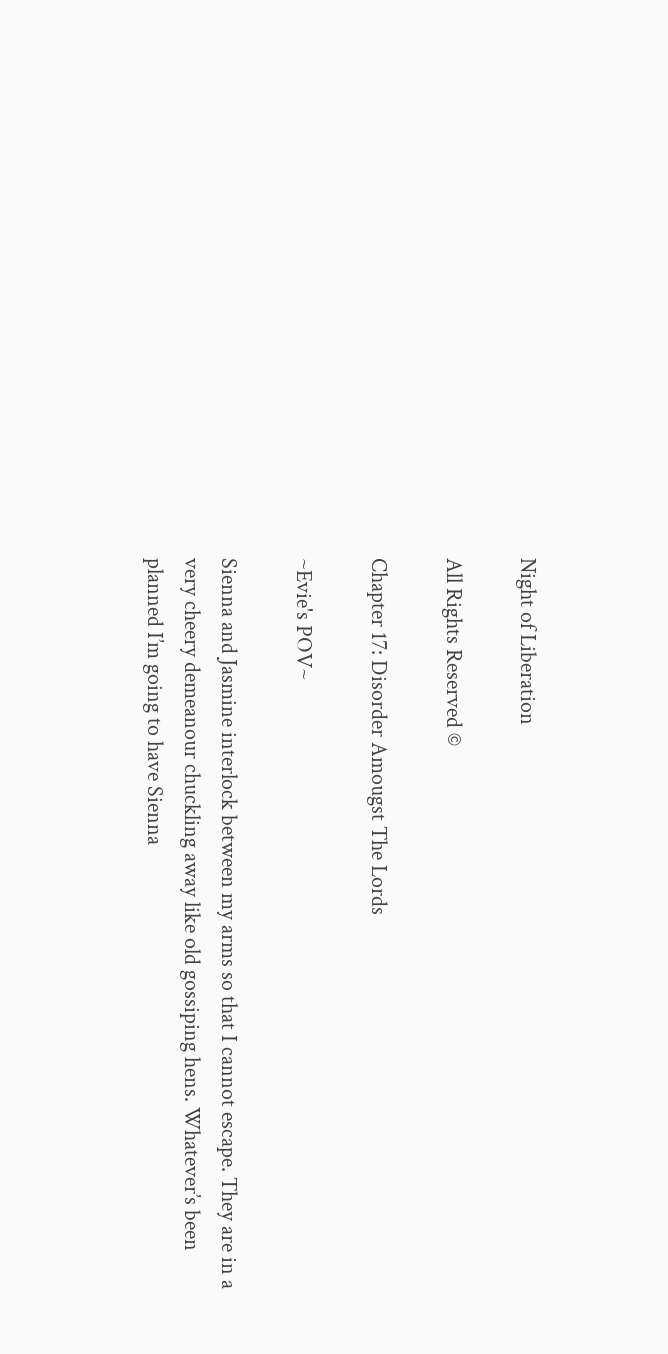Night of Liberation

All Rights Reserved ©

Chapter 17: Disorder Amougst The Lords

~Evie's POV~

Sienna and Jasmine interlock between my arms so that I cannot escape. They are in a very cheery demeanour chuckling away like old gossiping hens. Whatever’s been planned I’m going to have Sienna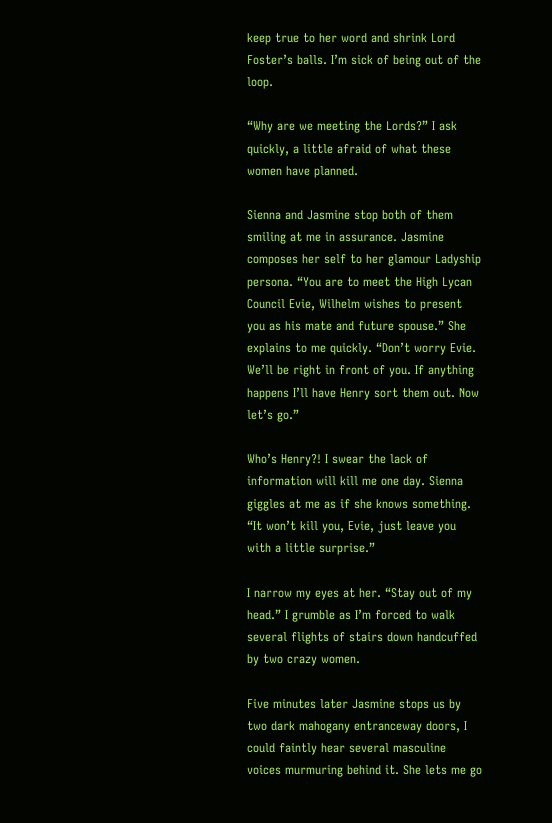keep true to her word and shrink Lord Foster’s balls. I’m sick of being out of the loop.

“Why are we meeting the Lords?” I ask quickly, a little afraid of what these women have planned.

Sienna and Jasmine stop both of them smiling at me in assurance. Jasmine composes her self to her glamour Ladyship persona. “You are to meet the High Lycan Council Evie, Wilhelm wishes to present you as his mate and future spouse.” She explains to me quickly. “Don’t worry Evie. We’ll be right in front of you. If anything happens I’ll have Henry sort them out. Now let’s go.”

Who’s Henry?! I swear the lack of information will kill me one day. Sienna giggles at me as if she knows something. “It won’t kill you, Evie, just leave you with a little surprise.”

I narrow my eyes at her. “Stay out of my head.” I grumble as I’m forced to walk several flights of stairs down handcuffed by two crazy women.

Five minutes later Jasmine stops us by two dark mahogany entranceway doors, I could faintly hear several masculine voices murmuring behind it. She lets me go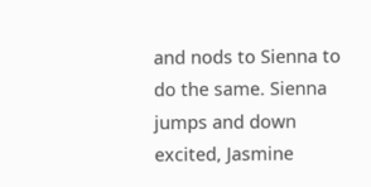and nods to Sienna to do the same. Sienna jumps and down excited, Jasmine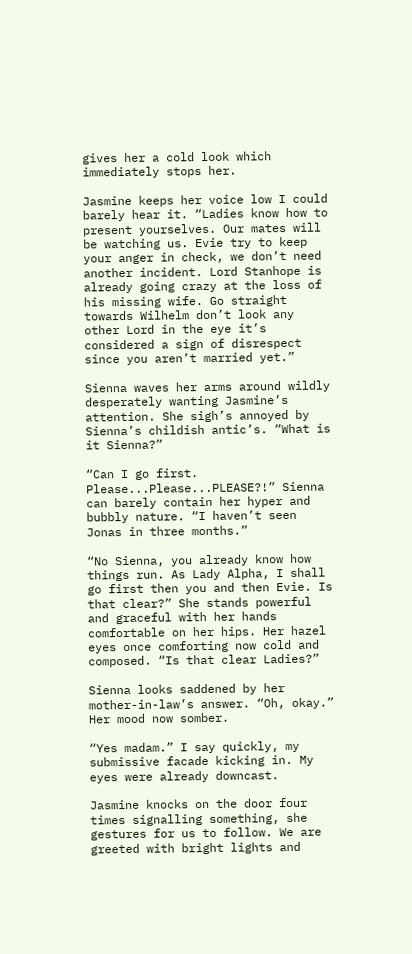gives her a cold look which immediately stops her.

Jasmine keeps her voice low I could barely hear it. “Ladies know how to present yourselves. Our mates will be watching us. Evie try to keep your anger in check, we don’t need another incident. Lord Stanhope is already going crazy at the loss of his missing wife. Go straight towards Wilhelm don’t look any other Lord in the eye it’s considered a sign of disrespect since you aren’t married yet.”

Sienna waves her arms around wildly desperately wanting Jasmine’s attention. She sigh’s annoyed by Sienna’s childish antic’s. “What is it Sienna?”

“Can I go first. Please...Please...PLEASE?!” Sienna can barely contain her hyper and bubbly nature. “I haven’t seen Jonas in three months.”

“No Sienna, you already know how things run. As Lady Alpha, I shall go first then you and then Evie. Is that clear?” She stands powerful and graceful with her hands comfortable on her hips. Her hazel eyes once comforting now cold and composed. “Is that clear Ladies?”

Sienna looks saddened by her mother-in-law’s answer. “Oh, okay.” Her mood now somber.

“Yes madam.” I say quickly, my submissive facade kicking in. My eyes were already downcast.

Jasmine knocks on the door four times signalling something, she gestures for us to follow. We are greeted with bright lights and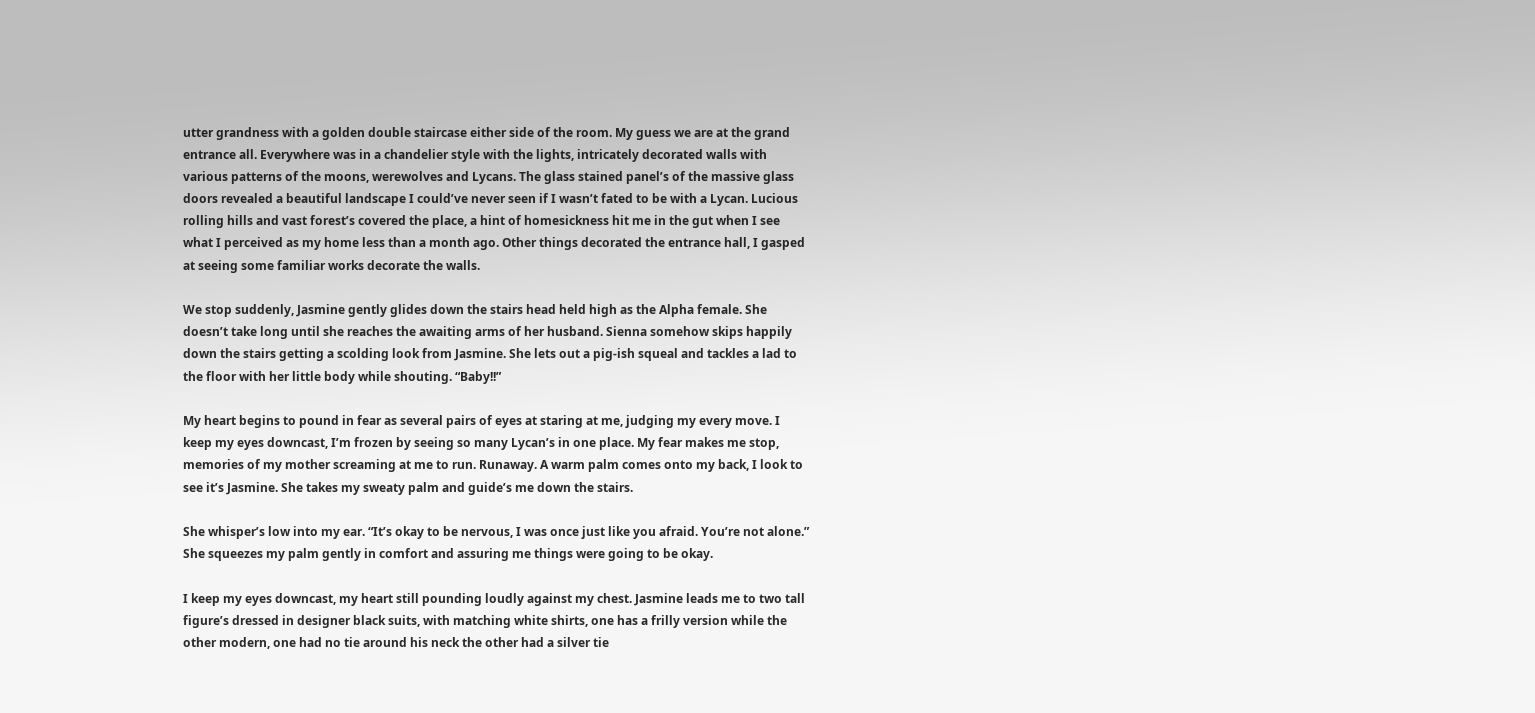utter grandness with a golden double staircase either side of the room. My guess we are at the grand entrance all. Everywhere was in a chandelier style with the lights, intricately decorated walls with various patterns of the moons, werewolves and Lycans. The glass stained panel’s of the massive glass doors revealed a beautiful landscape I could’ve never seen if I wasn’t fated to be with a Lycan. Lucious rolling hills and vast forest’s covered the place, a hint of homesickness hit me in the gut when I see what I perceived as my home less than a month ago. Other things decorated the entrance hall, I gasped at seeing some familiar works decorate the walls.

We stop suddenly, Jasmine gently glides down the stairs head held high as the Alpha female. She doesn’t take long until she reaches the awaiting arms of her husband. Sienna somehow skips happily down the stairs getting a scolding look from Jasmine. She lets out a pig-ish squeal and tackles a lad to the floor with her little body while shouting. “Baby!!”

My heart begins to pound in fear as several pairs of eyes at staring at me, judging my every move. I keep my eyes downcast, I’m frozen by seeing so many Lycan’s in one place. My fear makes me stop, memories of my mother screaming at me to run. Runaway. A warm palm comes onto my back, I look to see it’s Jasmine. She takes my sweaty palm and guide’s me down the stairs.

She whisper’s low into my ear. “It’s okay to be nervous, I was once just like you afraid. You’re not alone.” She squeezes my palm gently in comfort and assuring me things were going to be okay.

I keep my eyes downcast, my heart still pounding loudly against my chest. Jasmine leads me to two tall figure’s dressed in designer black suits, with matching white shirts, one has a frilly version while the other modern, one had no tie around his neck the other had a silver tie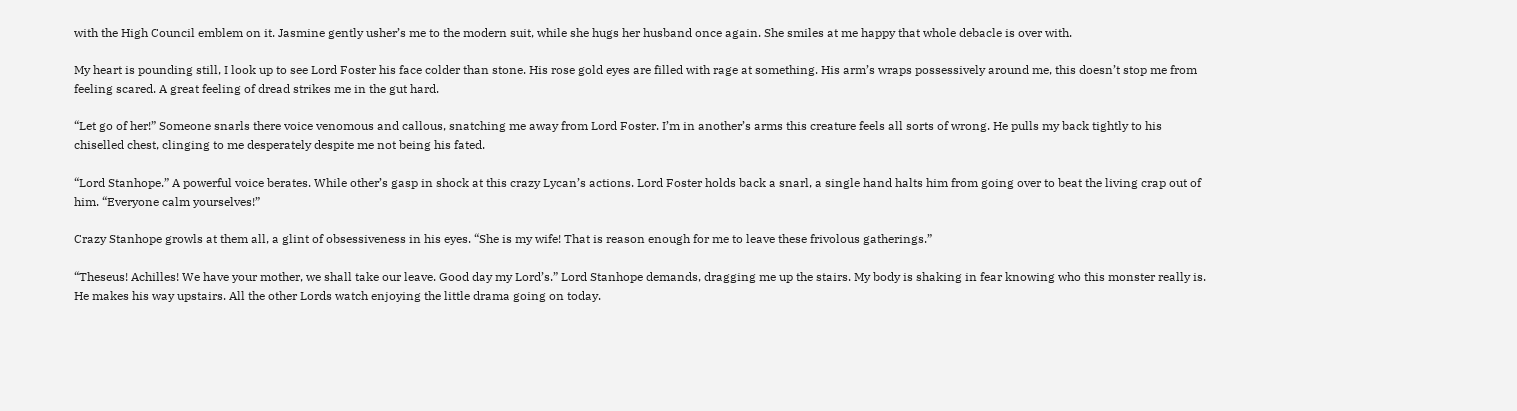with the High Council emblem on it. Jasmine gently usher’s me to the modern suit, while she hugs her husband once again. She smiles at me happy that whole debacle is over with.

My heart is pounding still, I look up to see Lord Foster his face colder than stone. His rose gold eyes are filled with rage at something. His arm’s wraps possessively around me, this doesn’t stop me from feeling scared. A great feeling of dread strikes me in the gut hard.

“Let go of her!” Someone snarls there voice venomous and callous, snatching me away from Lord Foster. I’m in another’s arms this creature feels all sorts of wrong. He pulls my back tightly to his chiselled chest, clinging to me desperately despite me not being his fated.

“Lord Stanhope.” A powerful voice berates. While other’s gasp in shock at this crazy Lycan’s actions. Lord Foster holds back a snarl, a single hand halts him from going over to beat the living crap out of him. “Everyone calm yourselves!”

Crazy Stanhope growls at them all, a glint of obsessiveness in his eyes. “She is my wife! That is reason enough for me to leave these frivolous gatherings.”

“Theseus! Achilles! We have your mother, we shall take our leave. Good day my Lord’s.” Lord Stanhope demands, dragging me up the stairs. My body is shaking in fear knowing who this monster really is. He makes his way upstairs. All the other Lords watch enjoying the little drama going on today.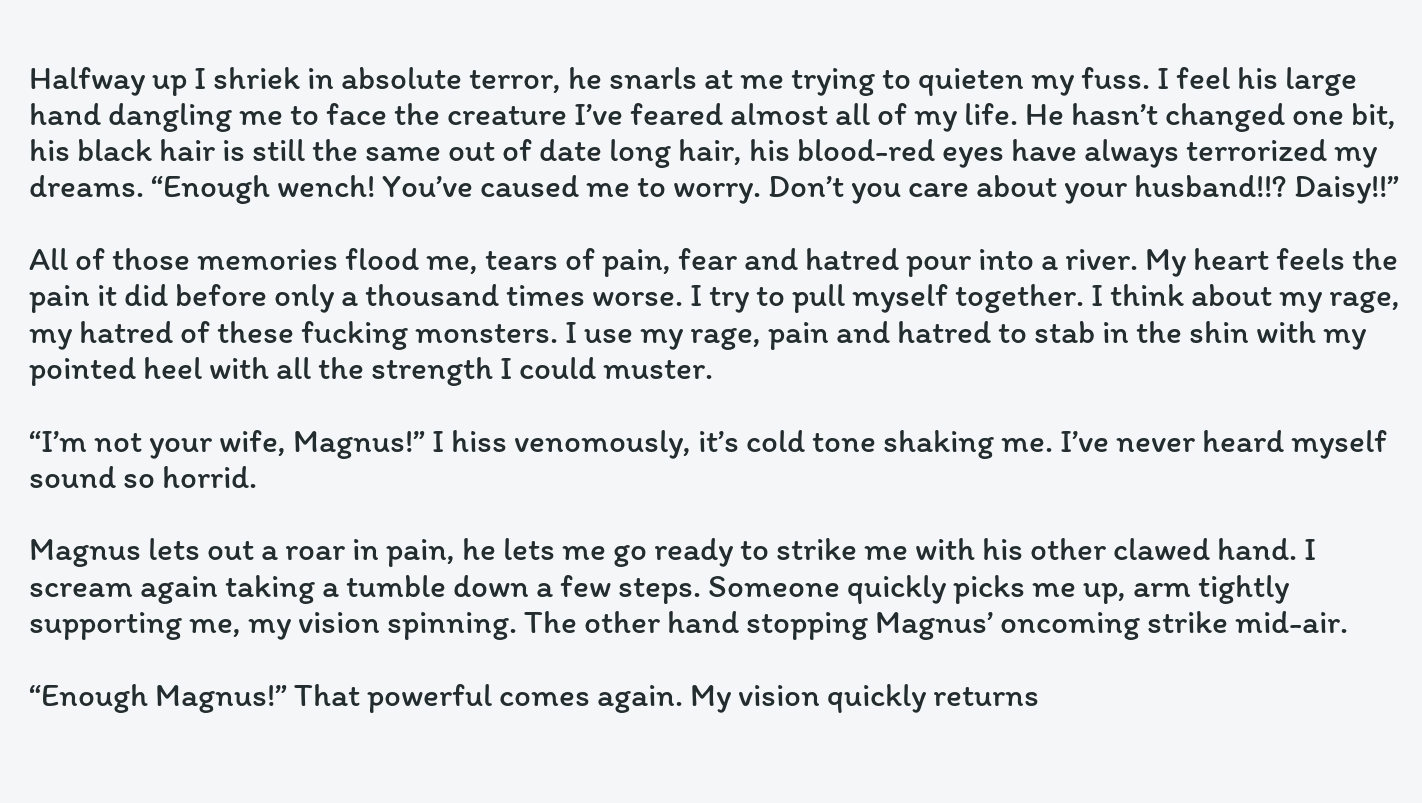Halfway up I shriek in absolute terror, he snarls at me trying to quieten my fuss. I feel his large hand dangling me to face the creature I’ve feared almost all of my life. He hasn’t changed one bit, his black hair is still the same out of date long hair, his blood-red eyes have always terrorized my dreams. “Enough wench! You’ve caused me to worry. Don’t you care about your husband!!? Daisy!!”

All of those memories flood me, tears of pain, fear and hatred pour into a river. My heart feels the pain it did before only a thousand times worse. I try to pull myself together. I think about my rage, my hatred of these fucking monsters. I use my rage, pain and hatred to stab in the shin with my pointed heel with all the strength I could muster.

“I’m not your wife, Magnus!” I hiss venomously, it’s cold tone shaking me. I’ve never heard myself sound so horrid.

Magnus lets out a roar in pain, he lets me go ready to strike me with his other clawed hand. I scream again taking a tumble down a few steps. Someone quickly picks me up, arm tightly supporting me, my vision spinning. The other hand stopping Magnus’ oncoming strike mid-air.

“Enough Magnus!” That powerful comes again. My vision quickly returns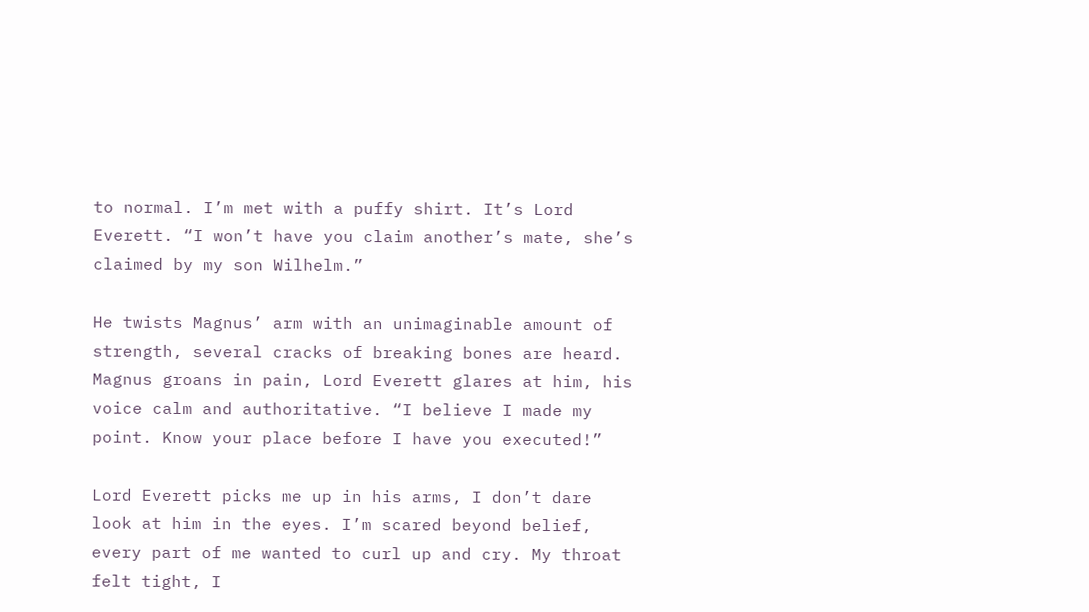to normal. I’m met with a puffy shirt. It’s Lord Everett. “I won’t have you claim another’s mate, she’s claimed by my son Wilhelm.”

He twists Magnus’ arm with an unimaginable amount of strength, several cracks of breaking bones are heard. Magnus groans in pain, Lord Everett glares at him, his voice calm and authoritative. “I believe I made my point. Know your place before I have you executed!”

Lord Everett picks me up in his arms, I don’t dare look at him in the eyes. I’m scared beyond belief, every part of me wanted to curl up and cry. My throat felt tight, I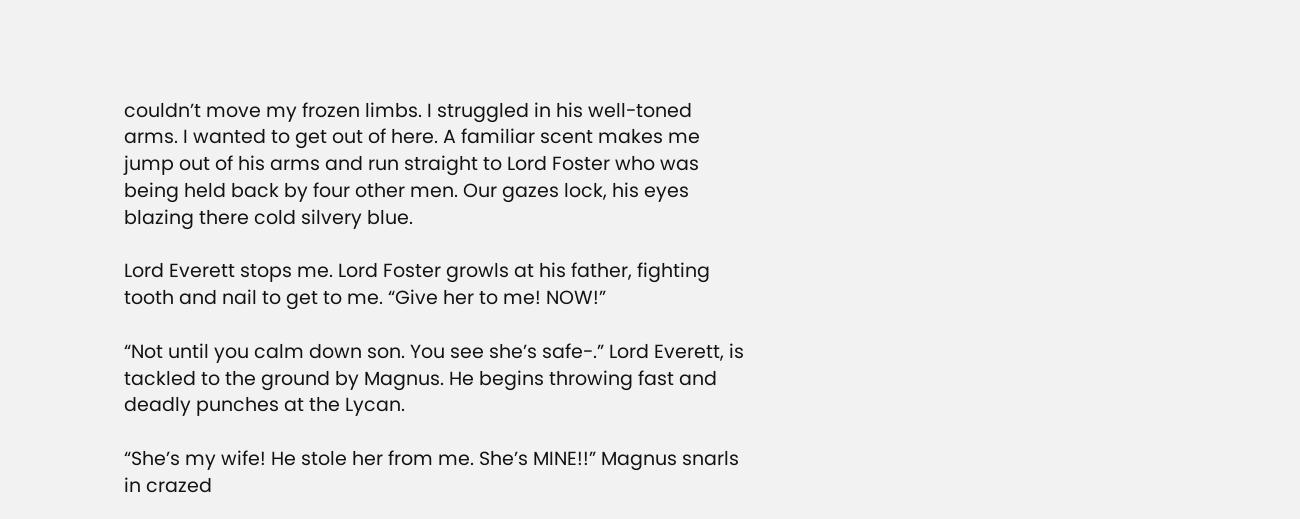couldn’t move my frozen limbs. I struggled in his well-toned arms. I wanted to get out of here. A familiar scent makes me jump out of his arms and run straight to Lord Foster who was being held back by four other men. Our gazes lock, his eyes blazing there cold silvery blue.

Lord Everett stops me. Lord Foster growls at his father, fighting tooth and nail to get to me. “Give her to me! NOW!”

“Not until you calm down son. You see she’s safe-.” Lord Everett, is tackled to the ground by Magnus. He begins throwing fast and deadly punches at the Lycan.

“She’s my wife! He stole her from me. She’s MINE!!” Magnus snarls in crazed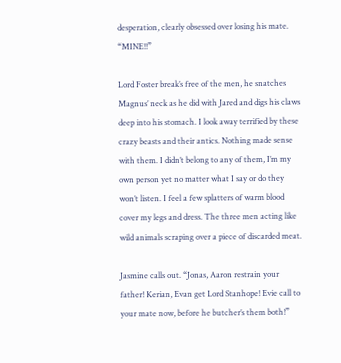desperation, clearly obsessed over losing his mate. “MINE!!”

Lord Foster break’s free of the men, he snatches Magnus’ neck as he did with Jared and digs his claws deep into his stomach. I look away terrified by these crazy beasts and their antics. Nothing made sense with them. I didn’t belong to any of them, I’m my own person yet no matter what I say or do they won’t listen. I feel a few splatters of warm blood cover my legs and dress. The three men acting like wild animals scraping over a piece of discarded meat.

Jasmine calls out. “Jonas, Aaron restrain your father! Kerian, Evan get Lord Stanhope! Evie call to your mate now, before he butcher’s them both!”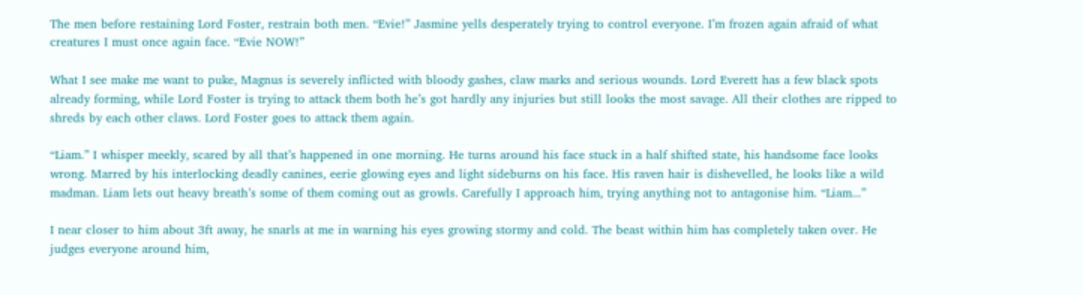The men before restaining Lord Foster, restrain both men. “Evie!” Jasmine yells desperately trying to control everyone. I’m frozen again afraid of what creatures I must once again face. “Evie NOW!”

What I see make me want to puke, Magnus is severely inflicted with bloody gashes, claw marks and serious wounds. Lord Everett has a few black spots already forming, while Lord Foster is trying to attack them both he’s got hardly any injuries but still looks the most savage. All their clothes are ripped to shreds by each other claws. Lord Foster goes to attack them again.

“Liam.” I whisper meekly, scared by all that’s happened in one morning. He turns around his face stuck in a half shifted state, his handsome face looks wrong. Marred by his interlocking deadly canines, eerie glowing eyes and light sideburns on his face. His raven hair is dishevelled, he looks like a wild madman. Liam lets out heavy breath’s some of them coming out as growls. Carefully I approach him, trying anything not to antagonise him. “Liam...”

I near closer to him about 3ft away, he snarls at me in warning his eyes growing stormy and cold. The beast within him has completely taken over. He judges everyone around him,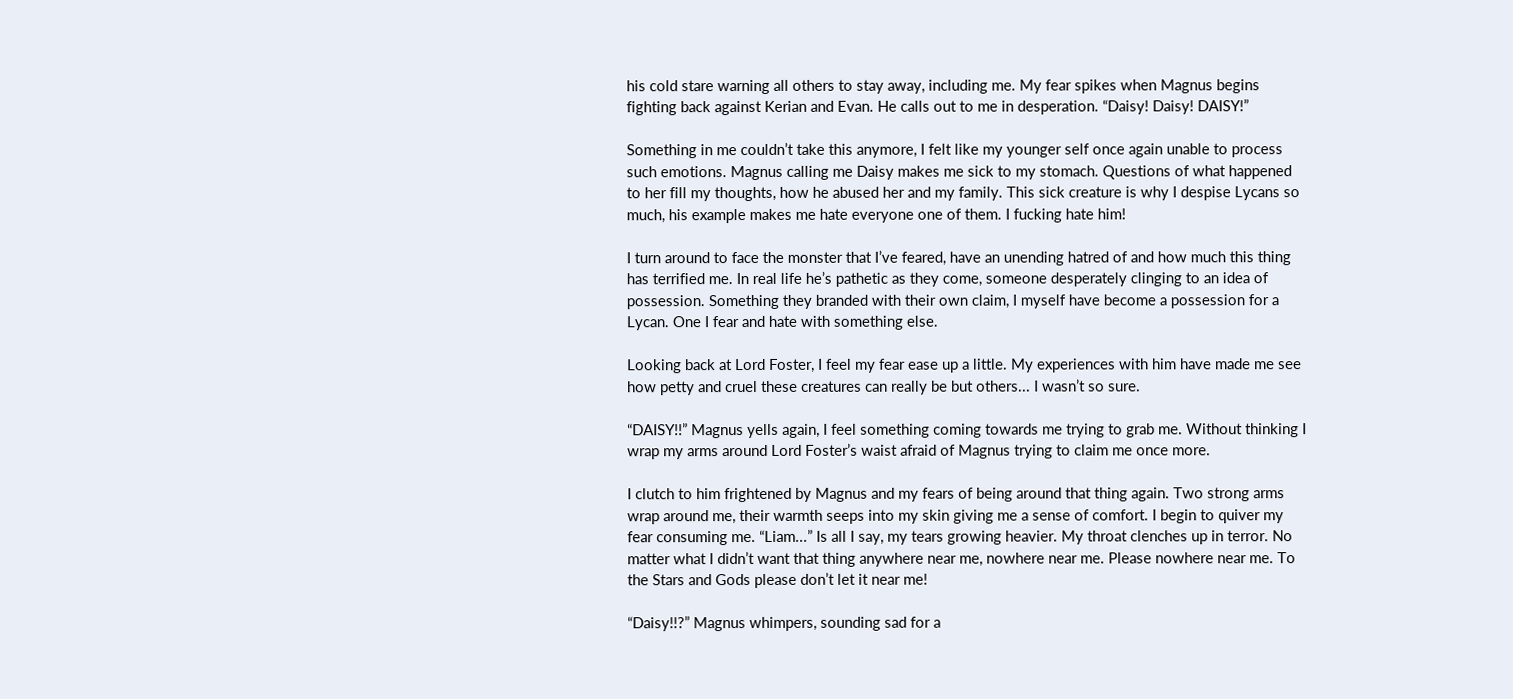his cold stare warning all others to stay away, including me. My fear spikes when Magnus begins fighting back against Kerian and Evan. He calls out to me in desperation. “Daisy! Daisy! DAISY!”

Something in me couldn’t take this anymore, I felt like my younger self once again unable to process such emotions. Magnus calling me Daisy makes me sick to my stomach. Questions of what happened to her fill my thoughts, how he abused her and my family. This sick creature is why I despise Lycans so much, his example makes me hate everyone one of them. I fucking hate him!

I turn around to face the monster that I’ve feared, have an unending hatred of and how much this thing has terrified me. In real life he’s pathetic as they come, someone desperately clinging to an idea of possession. Something they branded with their own claim, I myself have become a possession for a Lycan. One I fear and hate with something else.

Looking back at Lord Foster, I feel my fear ease up a little. My experiences with him have made me see how petty and cruel these creatures can really be but others... I wasn’t so sure.

“DAISY!!” Magnus yells again, I feel something coming towards me trying to grab me. Without thinking I wrap my arms around Lord Foster’s waist afraid of Magnus trying to claim me once more.

I clutch to him frightened by Magnus and my fears of being around that thing again. Two strong arms wrap around me, their warmth seeps into my skin giving me a sense of comfort. I begin to quiver my fear consuming me. “Liam...” Is all I say, my tears growing heavier. My throat clenches up in terror. No matter what I didn’t want that thing anywhere near me, nowhere near me. Please nowhere near me. To the Stars and Gods please don’t let it near me!

“Daisy!!?” Magnus whimpers, sounding sad for a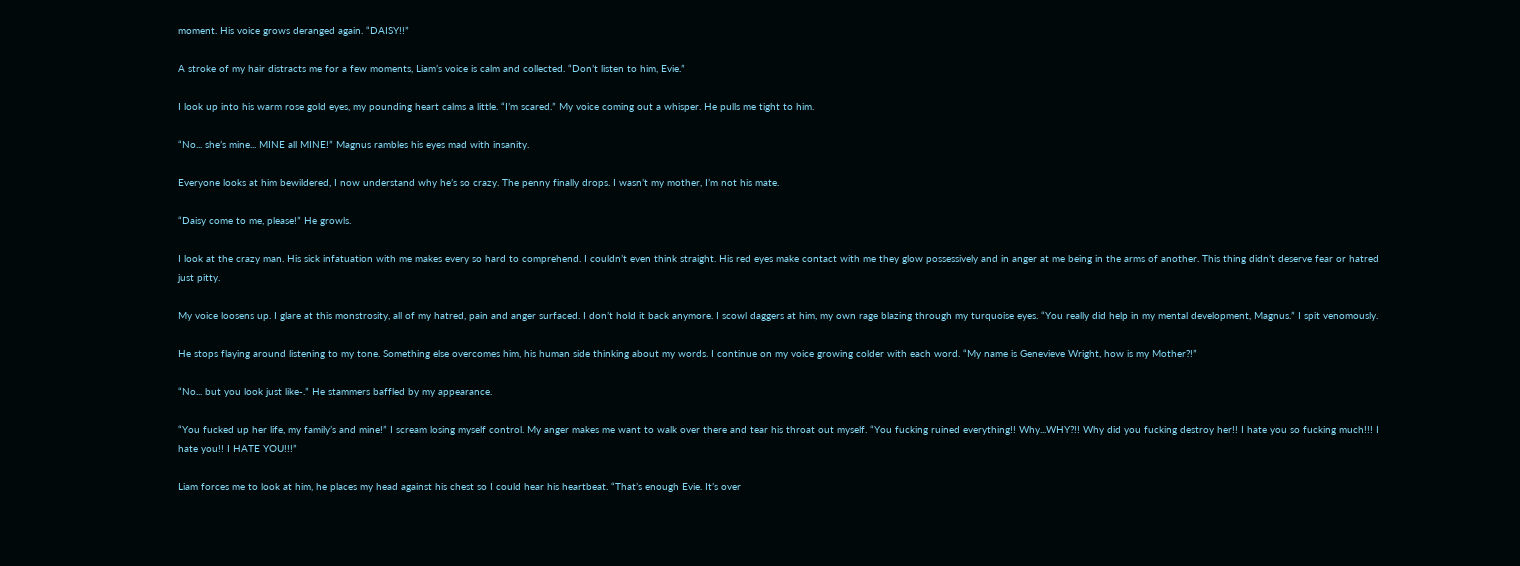moment. His voice grows deranged again. “DAISY!!”

A stroke of my hair distracts me for a few moments, Liam’s voice is calm and collected. “Don’t listen to him, Evie.”

I look up into his warm rose gold eyes, my pounding heart calms a little. “I’m scared.” My voice coming out a whisper. He pulls me tight to him.

“No... she’s mine... MINE all MINE!” Magnus rambles his eyes mad with insanity.

Everyone looks at him bewildered, I now understand why he’s so crazy. The penny finally drops. I wasn’t my mother, I’m not his mate.

“Daisy come to me, please!” He growls.

I look at the crazy man. His sick infatuation with me makes every so hard to comprehend. I couldn’t even think straight. His red eyes make contact with me they glow possessively and in anger at me being in the arms of another. This thing didn’t deserve fear or hatred just pitty.

My voice loosens up. I glare at this monstrosity, all of my hatred, pain and anger surfaced. I don’t hold it back anymore. I scowl daggers at him, my own rage blazing through my turquoise eyes. “You really did help in my mental development, Magnus.” I spit venomously.

He stops flaying around listening to my tone. Something else overcomes him, his human side thinking about my words. I continue on my voice growing colder with each word. “My name is Genevieve Wright, how is my Mother?!”

“No... but you look just like-.” He stammers baffled by my appearance.

“You fucked up her life, my family’s and mine!” I scream losing myself control. My anger makes me want to walk over there and tear his throat out myself. “You fucking ruined everything!! Why...WHY?!! Why did you fucking destroy her!! I hate you so fucking much!!! I hate you!! I HATE YOU!!!”

Liam forces me to look at him, he places my head against his chest so I could hear his heartbeat. “That’s enough Evie. It’s over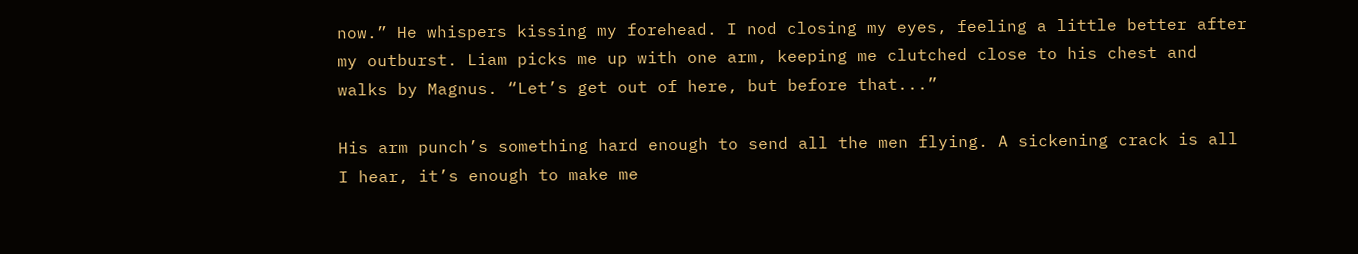now.” He whispers kissing my forehead. I nod closing my eyes, feeling a little better after my outburst. Liam picks me up with one arm, keeping me clutched close to his chest and walks by Magnus. “Let’s get out of here, but before that...”

His arm punch’s something hard enough to send all the men flying. A sickening crack is all I hear, it’s enough to make me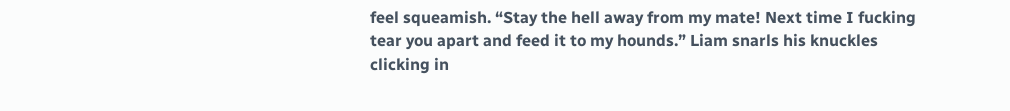feel squeamish. “Stay the hell away from my mate! Next time I fucking tear you apart and feed it to my hounds.” Liam snarls his knuckles clicking in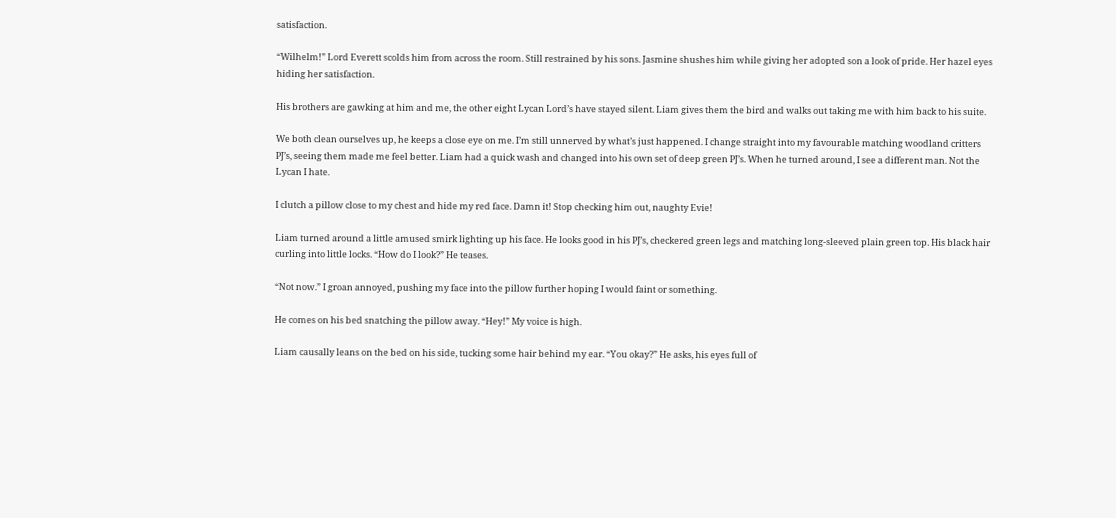satisfaction.

“Wilhelm!” Lord Everett scolds him from across the room. Still restrained by his sons. Jasmine shushes him while giving her adopted son a look of pride. Her hazel eyes hiding her satisfaction.

His brothers are gawking at him and me, the other eight Lycan Lord’s have stayed silent. Liam gives them the bird and walks out taking me with him back to his suite.

We both clean ourselves up, he keeps a close eye on me. I’m still unnerved by what’s just happened. I change straight into my favourable matching woodland critters PJ’s, seeing them made me feel better. Liam had a quick wash and changed into his own set of deep green PJ’s. When he turned around, I see a different man. Not the Lycan I hate.

I clutch a pillow close to my chest and hide my red face. Damn it! Stop checking him out, naughty Evie!

Liam turned around a little amused smirk lighting up his face. He looks good in his PJ’s, checkered green legs and matching long-sleeved plain green top. His black hair curling into little locks. “How do I look?” He teases.

“Not now.” I groan annoyed, pushing my face into the pillow further hoping I would faint or something.

He comes on his bed snatching the pillow away. “Hey!” My voice is high.

Liam causally leans on the bed on his side, tucking some hair behind my ear. “You okay?” He asks, his eyes full of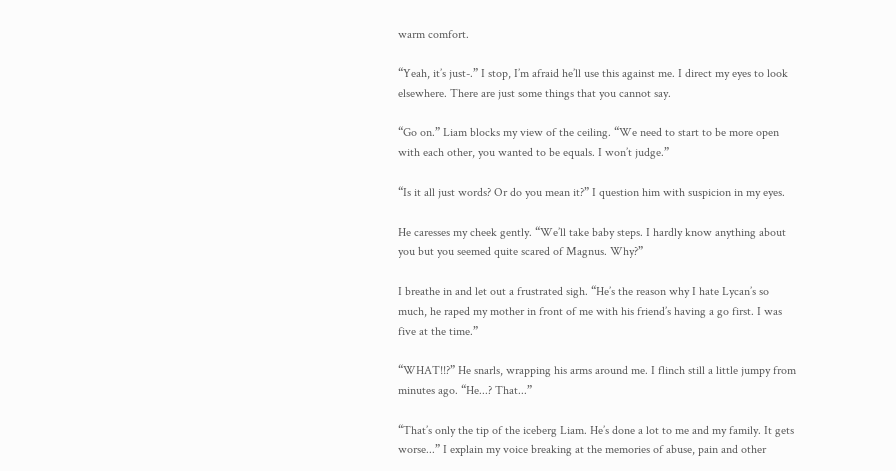warm comfort.

“Yeah, it’s just-.” I stop, I’m afraid he’ll use this against me. I direct my eyes to look elsewhere. There are just some things that you cannot say.

“Go on.” Liam blocks my view of the ceiling. “We need to start to be more open with each other, you wanted to be equals. I won’t judge.”

“Is it all just words? Or do you mean it?” I question him with suspicion in my eyes.

He caresses my cheek gently. “We’ll take baby steps. I hardly know anything about you but you seemed quite scared of Magnus. Why?”

I breathe in and let out a frustrated sigh. “He’s the reason why I hate Lycan’s so much, he raped my mother in front of me with his friend’s having a go first. I was five at the time.”

“WHAT!!?” He snarls, wrapping his arms around me. I flinch still a little jumpy from minutes ago. “He...? That...”

“That’s only the tip of the iceberg Liam. He’s done a lot to me and my family. It gets worse...” I explain my voice breaking at the memories of abuse, pain and other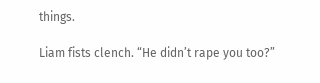things.

Liam fists clench. “He didn’t rape you too?”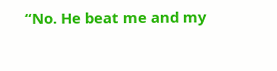“No. He beat me and my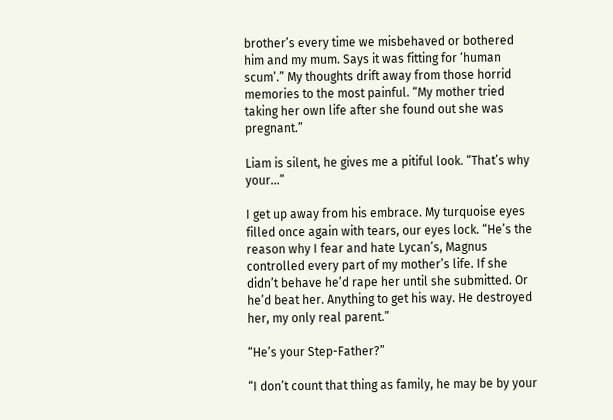brother’s every time we misbehaved or bothered him and my mum. Says it was fitting for ‘human scum’.” My thoughts drift away from those horrid memories to the most painful. “My mother tried taking her own life after she found out she was pregnant.”

Liam is silent, he gives me a pitiful look. “That’s why your...”

I get up away from his embrace. My turquoise eyes filled once again with tears, our eyes lock. “He’s the reason why I fear and hate Lycan’s, Magnus controlled every part of my mother’s life. If she didn’t behave he’d rape her until she submitted. Or he’d beat her. Anything to get his way. He destroyed her, my only real parent.”

“He’s your Step-Father?”

“I don’t count that thing as family, he may be by your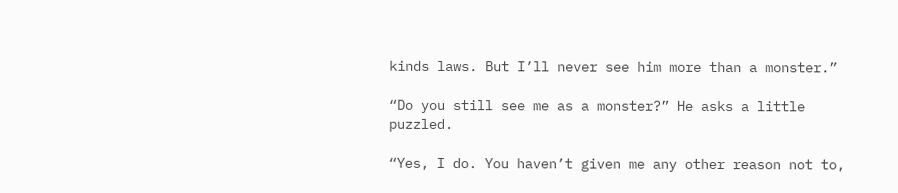kinds laws. But I’ll never see him more than a monster.”

“Do you still see me as a monster?” He asks a little puzzled.

“Yes, I do. You haven’t given me any other reason not to,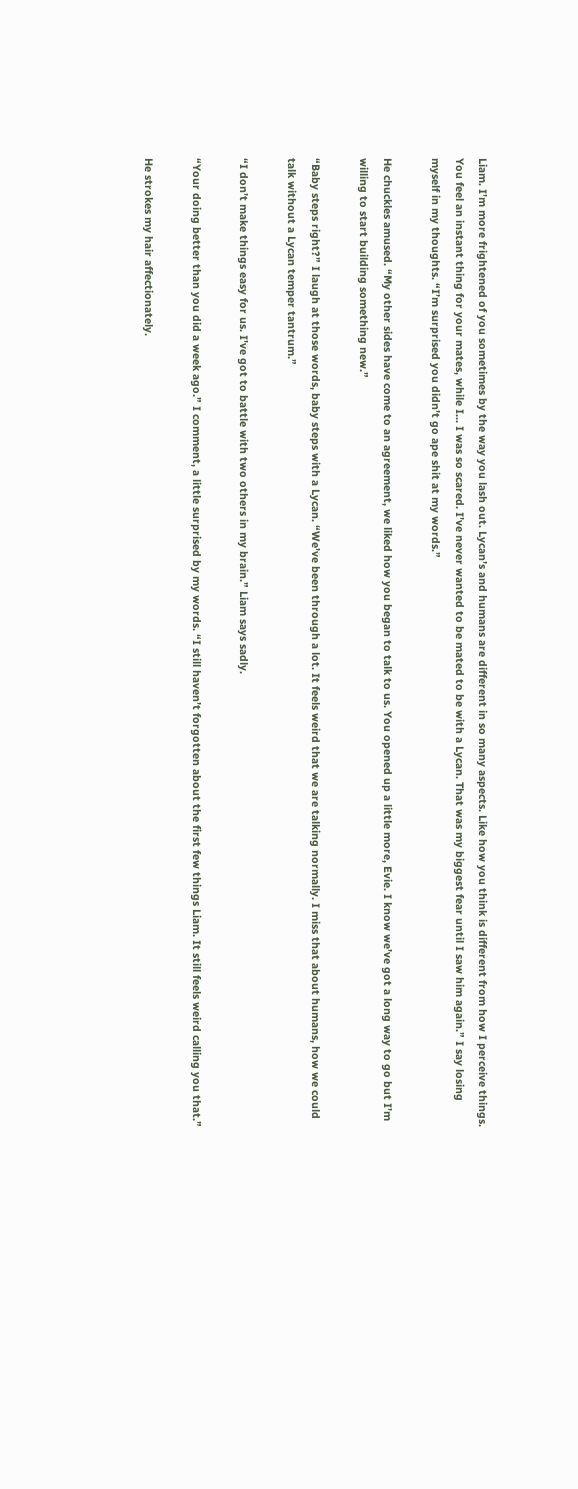Liam. I’m more frightened of you sometimes by the way you lash out. Lycan’s and humans are different in so many aspects. Like how you think is different from how I perceive things. You feel an instant thing for your mates, while I... I was so scared. I’ve never wanted to be mated to be with a Lycan. That was my biggest fear until I saw him again.” I say losing myself in my thoughts. “I’m surprised you didn’t go ape shit at my words.”

He chuckles amused. “My other sides have come to an agreement, we liked how you began to talk to us. You opened up a little more, Evie. I know we’ve got a long way to go but I’m willing to start building something new.”

“Baby steps right?” I laugh at those words, baby steps with a Lycan. “We’ve been through a lot. It feels weird that we are talking normally. I miss that about humans, how we could talk without a Lycan temper tantrum.”

“I don’t make things easy for us. I’ve got to battle with two others in my brain.” Liam says sadly.

“Your doing better than you did a week ago.” I comment, a little surprised by my words. “I still haven’t forgotten about the first few things Liam. It still feels weird calling you that.”

He strokes my hair affectionately.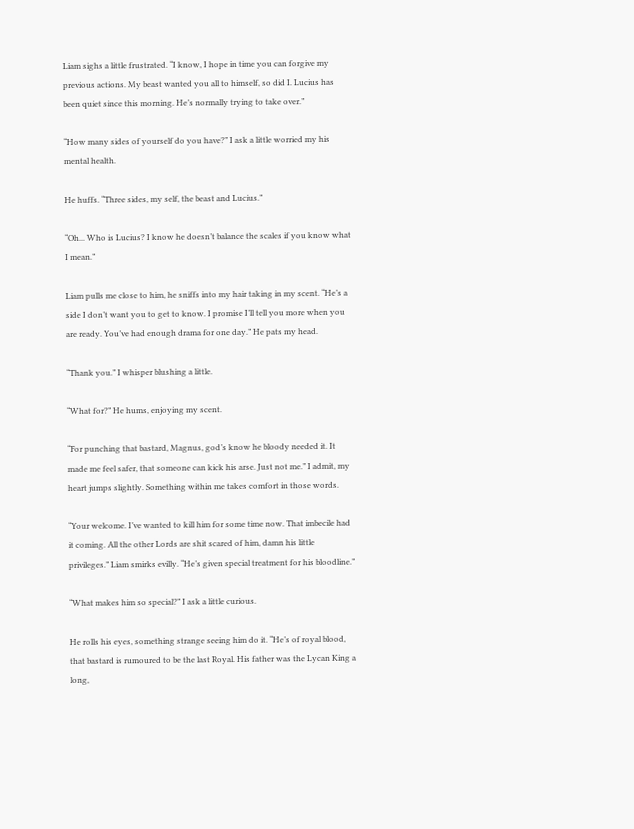Liam sighs a little frustrated. “I know, I hope in time you can forgive my previous actions. My beast wanted you all to himself, so did I. Lucius has been quiet since this morning. He’s normally trying to take over.”

“How many sides of yourself do you have?” I ask a little worried my his mental health.

He huffs. “Three sides, my self, the beast and Lucius.”

“Oh... Who is Lucius? I know he doesn’t balance the scales if you know what I mean.”

Liam pulls me close to him, he sniffs into my hair taking in my scent. “He’s a side I don’t want you to get to know. I promise I’ll tell you more when you are ready. You’ve had enough drama for one day.” He pats my head.

“Thank you.” I whisper blushing a little.

“What for?” He hums, enjoying my scent.

“For punching that bastard, Magnus, god’s know he bloody needed it. It made me feel safer, that someone can kick his arse. Just not me.” I admit, my heart jumps slightly. Something within me takes comfort in those words.

“Your welcome. I’ve wanted to kill him for some time now. That imbecile had it coming. All the other Lords are shit scared of him, damn his little privileges.” Liam smirks evilly. “He’s given special treatment for his bloodline.”

“What makes him so special?” I ask a little curious.

He rolls his eyes, something strange seeing him do it. “He’s of royal blood, that bastard is rumoured to be the last Royal. His father was the Lycan King a long,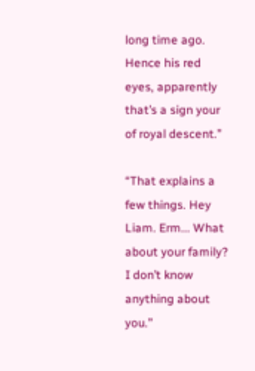long time ago. Hence his red eyes, apparently that’s a sign your of royal descent.”

“That explains a few things. Hey Liam. Erm... What about your family? I don’t know anything about you.”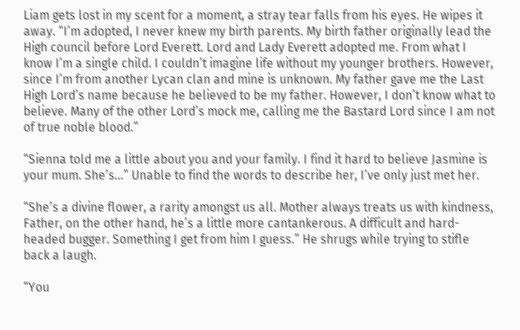Liam gets lost in my scent for a moment, a stray tear falls from his eyes. He wipes it away. “I’m adopted, I never knew my birth parents. My birth father originally lead the High council before Lord Everett. Lord and Lady Everett adopted me. From what I know I’m a single child. I couldn’t imagine life without my younger brothers. However, since I’m from another Lycan clan and mine is unknown. My father gave me the Last High Lord’s name because he believed to be my father. However, I don’t know what to believe. Many of the other Lord’s mock me, calling me the Bastard Lord since I am not of true noble blood.”

“Sienna told me a little about you and your family. I find it hard to believe Jasmine is your mum. She’s...” Unable to find the words to describe her, I’ve only just met her.

“She’s a divine flower, a rarity amongst us all. Mother always treats us with kindness, Father, on the other hand, he’s a little more cantankerous. A difficult and hard-headed bugger. Something I get from him I guess.” He shrugs while trying to stifle back a laugh.

“You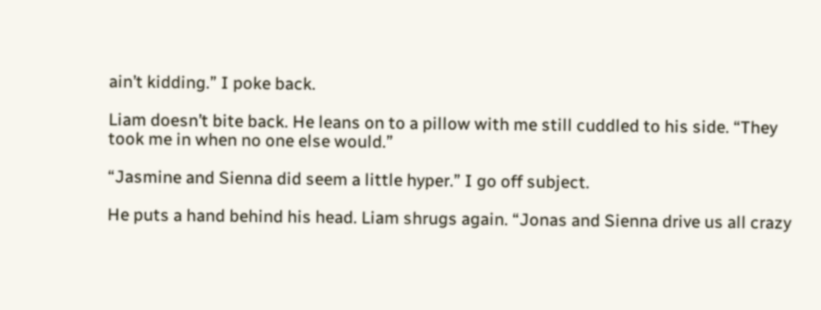ain’t kidding.” I poke back.

Liam doesn’t bite back. He leans on to a pillow with me still cuddled to his side. “They took me in when no one else would.”

“Jasmine and Sienna did seem a little hyper.” I go off subject.

He puts a hand behind his head. Liam shrugs again. “Jonas and Sienna drive us all crazy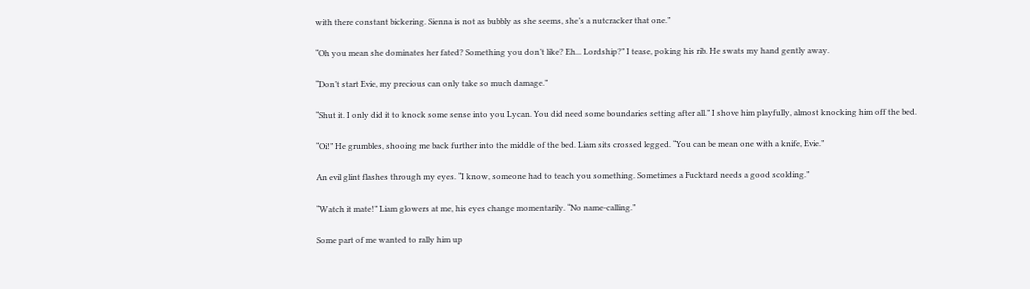with there constant bickering. Sienna is not as bubbly as she seems, she’s a nutcracker that one.”

“Oh you mean she dominates her fated? Something you don’t like? Eh... Lordship?” I tease, poking his rib. He swats my hand gently away.

“Don’t start Evie, my precious can only take so much damage.”

“Shut it. I only did it to knock some sense into you Lycan. You did need some boundaries setting after all.” I shove him playfully, almost knocking him off the bed.

“Oi!” He grumbles, shooing me back further into the middle of the bed. Liam sits crossed legged. “You can be mean one with a knife, Evie.”

An evil glint flashes through my eyes. “I know, someone had to teach you something. Sometimes a Fucktard needs a good scolding.”

“Watch it mate!” Liam glowers at me, his eyes change momentarily. “No name-calling.”

Some part of me wanted to rally him up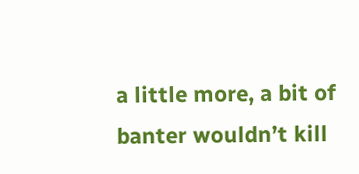a little more, a bit of banter wouldn’t kill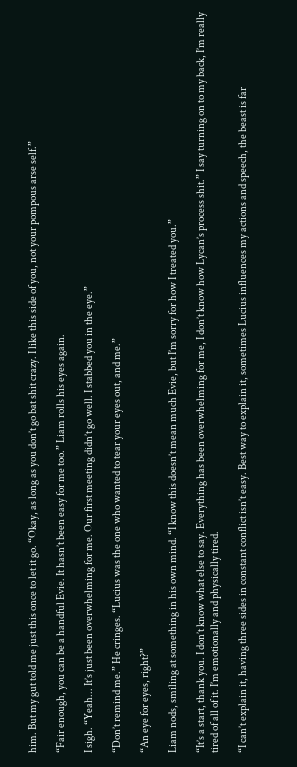him. But my gut told me just this once to let it go. “Okay, as long as you don’t go bat shit crazy. I like this side of you, not your pompous arse self.”

“Fair enough, you can be a handful Evie. It hasn’t been easy for me too.” Liam rolls his eyes again.

I sigh. “Yeah... It’s just been overwhelming for me. Our first meeting didn’t go well. I stabbed you in the eye.”

“Don’t remind me.” He cringes. “Lucius was the one who wanted to tear your eyes out, and me.”

“An eye for eyes, right?”

Liam nods, smiling at something in his own mind. “I know this doesn’t mean much Evie, but I’m sorry for how I treated you.”

“It’s a start, thank you. I don’t know what else to say. Everything has been overwhelming for me, I don’t know how Lycan’s process shit.” I say turning on to my back, I’m really tired of all of it. I’m emotionally and physically tired.

“I can’t explain it, having three sides in constant conflict isn’t easy. Best way to explain it, sometimes Lucius influences my actions and speech, the beast is far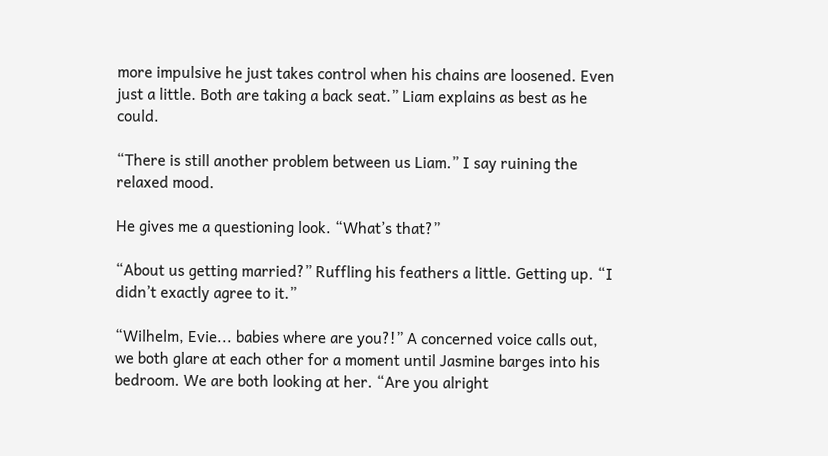more impulsive he just takes control when his chains are loosened. Even just a little. Both are taking a back seat.” Liam explains as best as he could.

“There is still another problem between us Liam.” I say ruining the relaxed mood.

He gives me a questioning look. “What’s that?”

“About us getting married?” Ruffling his feathers a little. Getting up. “I didn’t exactly agree to it.”

“Wilhelm, Evie... babies where are you?!” A concerned voice calls out, we both glare at each other for a moment until Jasmine barges into his bedroom. We are both looking at her. “Are you alright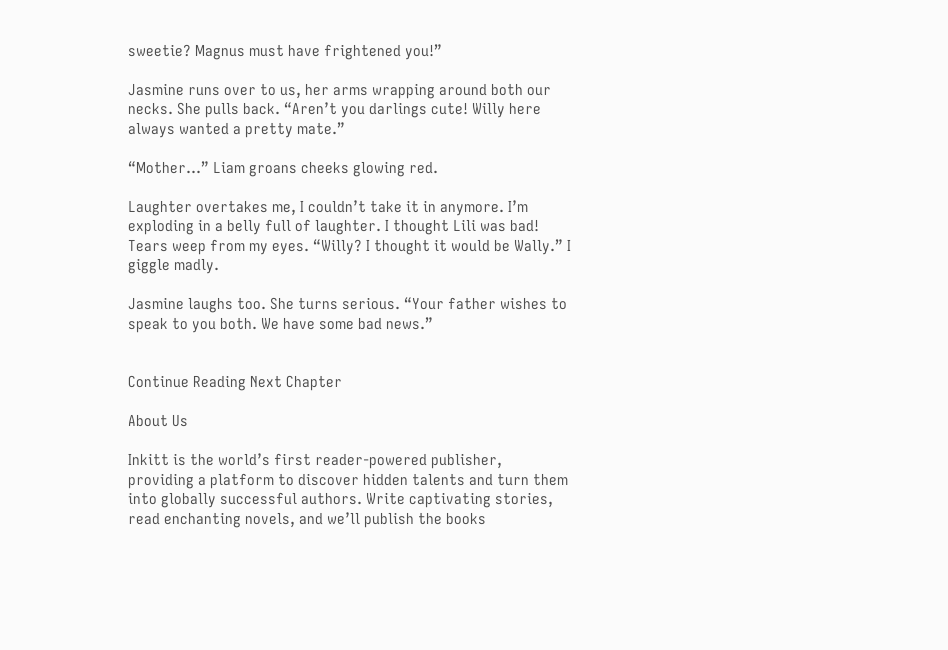sweetie? Magnus must have frightened you!”

Jasmine runs over to us, her arms wrapping around both our necks. She pulls back. “Aren’t you darlings cute! Willy here always wanted a pretty mate.”

“Mother...” Liam groans cheeks glowing red.

Laughter overtakes me, I couldn’t take it in anymore. I’m exploding in a belly full of laughter. I thought Lili was bad! Tears weep from my eyes. “Willy? I thought it would be Wally.” I giggle madly.

Jasmine laughs too. She turns serious. “Your father wishes to speak to you both. We have some bad news.”


Continue Reading Next Chapter

About Us

Inkitt is the world’s first reader-powered publisher, providing a platform to discover hidden talents and turn them into globally successful authors. Write captivating stories, read enchanting novels, and we’ll publish the books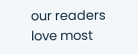our readers love most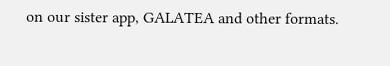on our sister app, GALATEA and other formats.